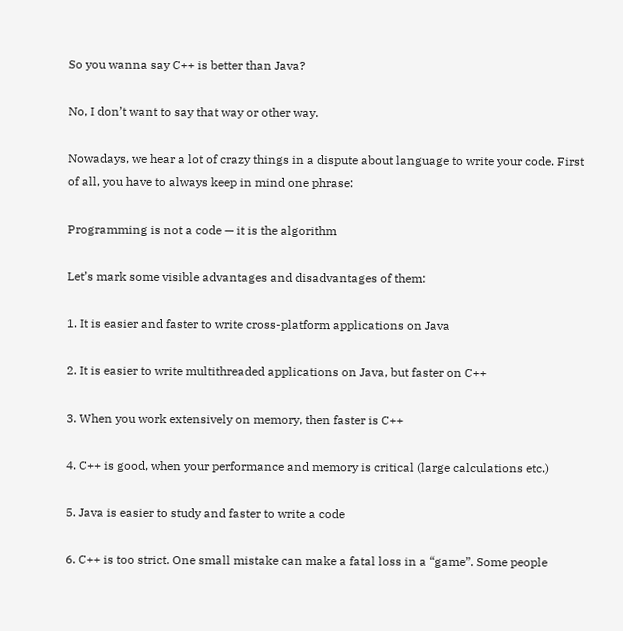So you wanna say C++ is better than Java?

No, I don’t want to say that way or other way.

Nowadays, we hear a lot of crazy things in a dispute about language to write your code. First of all, you have to always keep in mind one phrase:

Programming is not a code — it is the algorithm

Let’s mark some visible advantages and disadvantages of them:

1. It is easier and faster to write cross-platform applications on Java

2. It is easier to write multithreaded applications on Java, but faster on C++

3. When you work extensively on memory, then faster is C++

4. C++ is good, when your performance and memory is critical (large calculations etc.)

5. Java is easier to study and faster to write a code

6. C++ is too strict. One small mistake can make a fatal loss in a “game”. Some people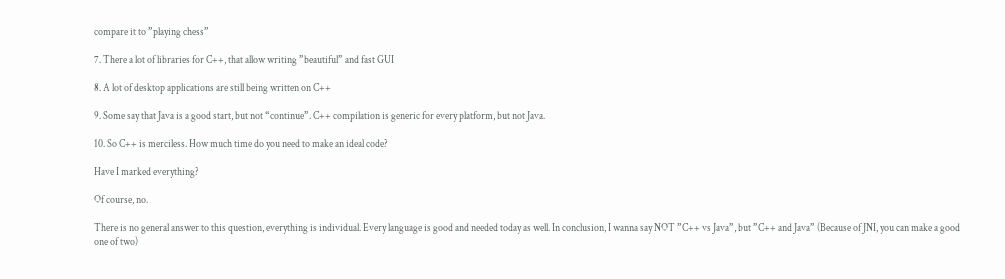compare it to ”playing chess”

7. There a lot of libraries for C++, that allow writing ”beautiful” and fast GUI

8. A lot of desktop applications are still being written on C++

9. Some say that Java is a good start, but not “continue”. C++ compilation is generic for every platform, but not Java.

10. So C++ is merciless. How much time do you need to make an ideal code?

Have I marked everything?

Of course, no.

There is no general answer to this question, everything is individual. Every language is good and needed today as well. In conclusion, I wanna say NOT ”C++ vs Java”, but ”C++ and Java” (Because of JNI, you can make a good one of two)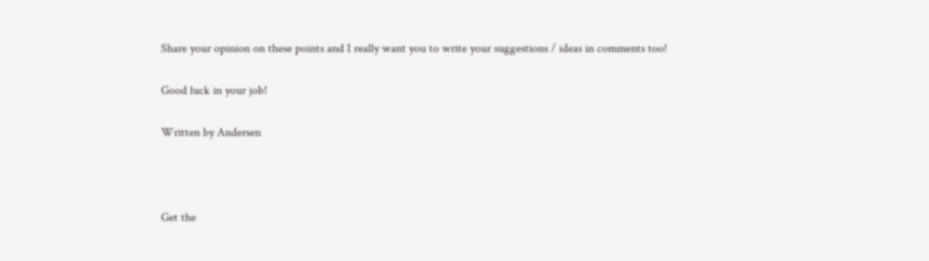Share your opinion on these points and I really want you to write your suggestions / ideas in comments too!

Good luck in your job!

Written by Andersen



Get the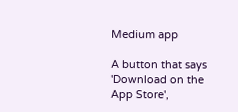Medium app

A button that says 'Download on the App Store',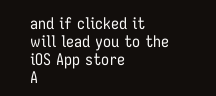and if clicked it will lead you to the iOS App store
A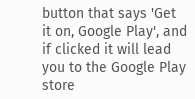button that says 'Get it on, Google Play', and if clicked it will lead you to the Google Play store